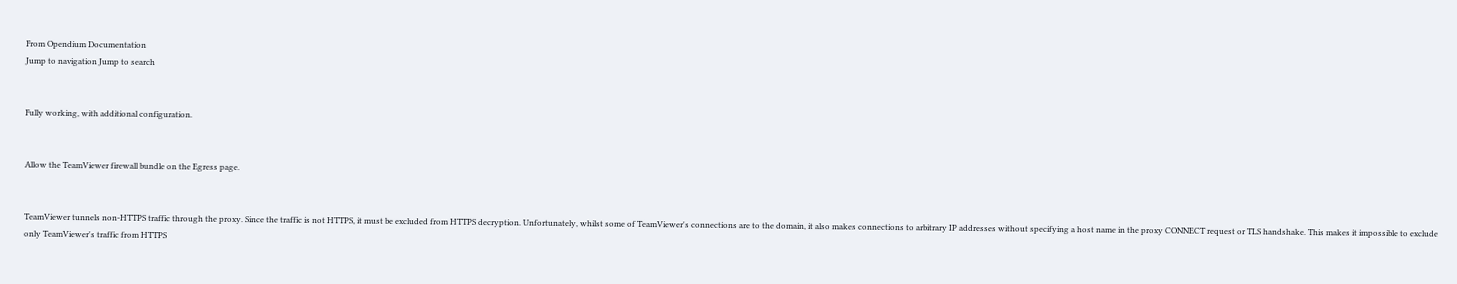From Opendium Documentation
Jump to navigation Jump to search


Fully working, with additional configuration.


Allow the TeamViewer firewall bundle on the Egress page.


TeamViewer tunnels non-HTTPS traffic through the proxy. Since the traffic is not HTTPS, it must be excluded from HTTPS decryption. Unfortunately, whilst some of TeamViewer's connections are to the domain, it also makes connections to arbitrary IP addresses without specifying a host name in the proxy CONNECT request or TLS handshake. This makes it impossible to exclude only TeamViewer's traffic from HTTPS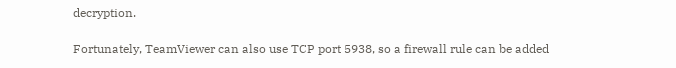decryption.

Fortunately, TeamViewer can also use TCP port 5938, so a firewall rule can be added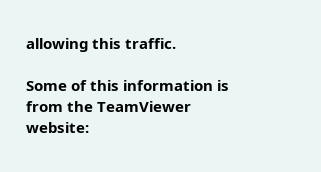allowing this traffic.

Some of this information is from the TeamViewer website: